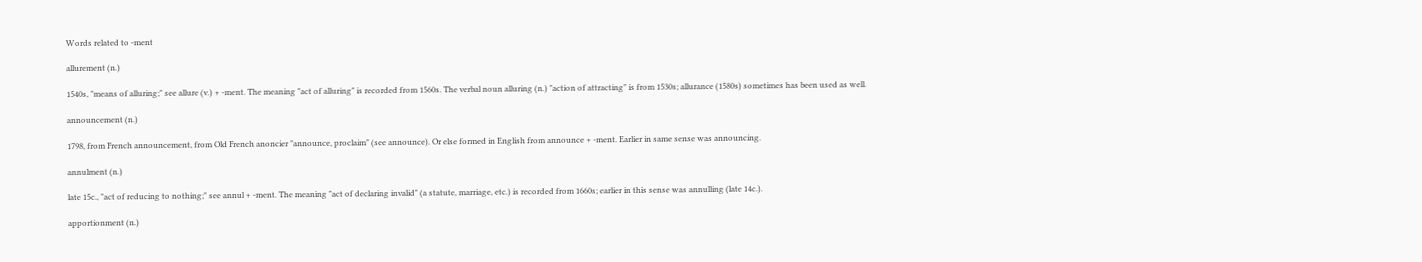Words related to -ment

allurement (n.)

1540s, "means of alluring;" see allure (v.) + -ment. The meaning "act of alluring" is recorded from 1560s. The verbal noun alluring (n.) "action of attracting" is from 1530s; allurance (1580s) sometimes has been used as well.

announcement (n.)

1798, from French announcement, from Old French anoncier "announce, proclaim" (see announce). Or else formed in English from announce + -ment. Earlier in same sense was announcing.

annulment (n.)

late 15c., "act of reducing to nothing;" see annul + -ment. The meaning "act of declaring invalid" (a statute, marriage, etc.) is recorded from 1660s; earlier in this sense was annulling (late 14c.).

apportionment (n.)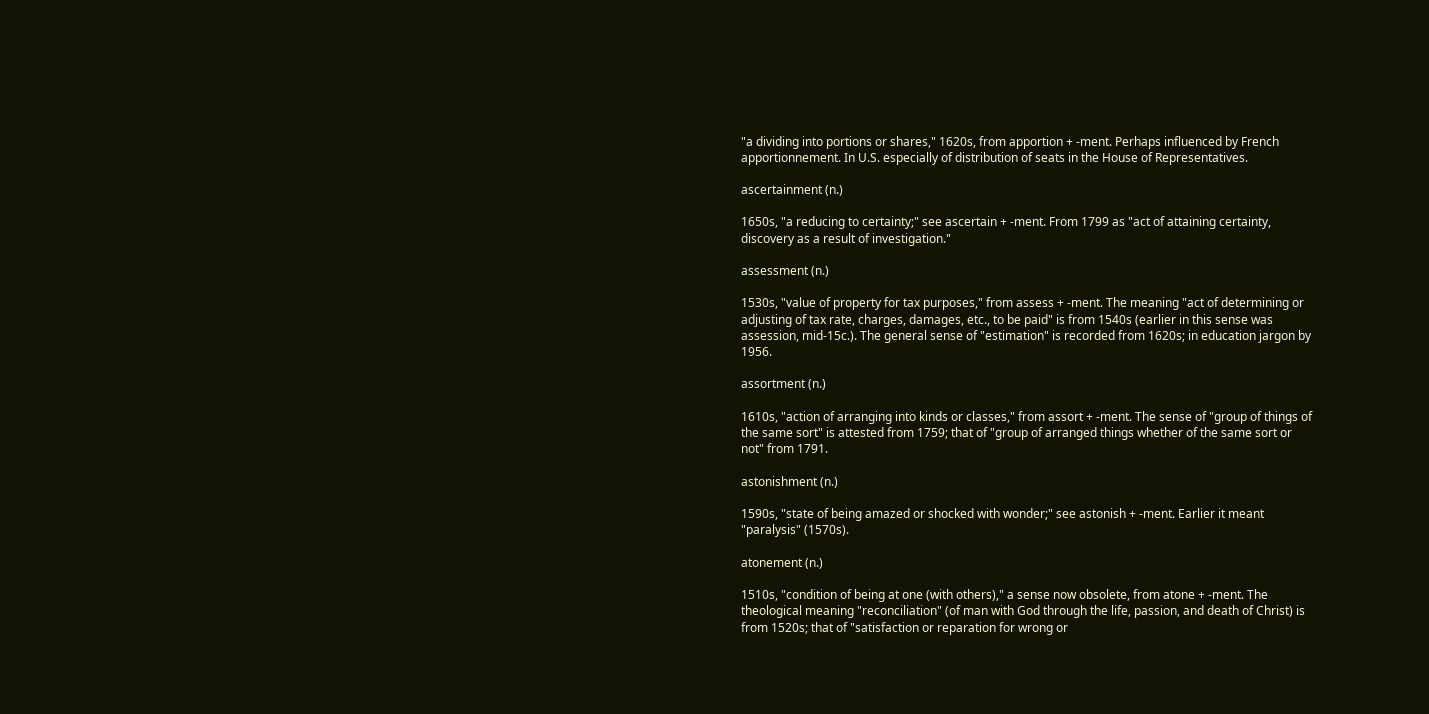"a dividing into portions or shares," 1620s, from apportion + -ment. Perhaps influenced by French apportionnement. In U.S. especially of distribution of seats in the House of Representatives.

ascertainment (n.)

1650s, "a reducing to certainty;" see ascertain + -ment. From 1799 as "act of attaining certainty, discovery as a result of investigation."

assessment (n.)

1530s, "value of property for tax purposes," from assess + -ment. The meaning "act of determining or adjusting of tax rate, charges, damages, etc., to be paid" is from 1540s (earlier in this sense was assession, mid-15c.). The general sense of "estimation" is recorded from 1620s; in education jargon by 1956.

assortment (n.)

1610s, "action of arranging into kinds or classes," from assort + -ment. The sense of "group of things of the same sort" is attested from 1759; that of "group of arranged things whether of the same sort or not" from 1791.

astonishment (n.)

1590s, "state of being amazed or shocked with wonder;" see astonish + -ment. Earlier it meant "paralysis" (1570s).

atonement (n.)

1510s, "condition of being at one (with others)," a sense now obsolete, from atone + -ment. The theological meaning "reconciliation" (of man with God through the life, passion, and death of Christ) is from 1520s; that of "satisfaction or reparation for wrong or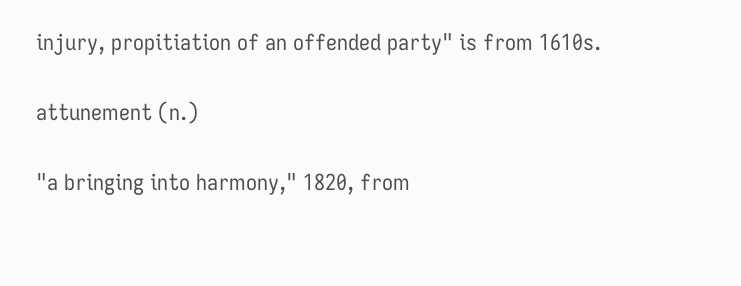injury, propitiation of an offended party" is from 1610s.

attunement (n.)

"a bringing into harmony," 1820, from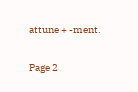attune + -ment.

Page 2